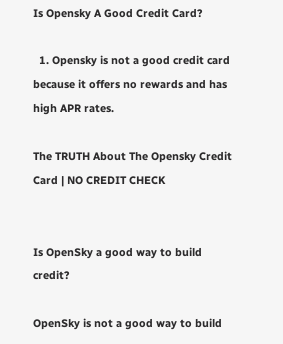Is Opensky A Good Credit Card?

  1. Opensky is not a good credit card because it offers no rewards and has high APR rates.

The TRUTH About The Opensky Credit Card | NO CREDIT CHECK


Is OpenSky a good way to build credit?

OpenSky is not a good way to build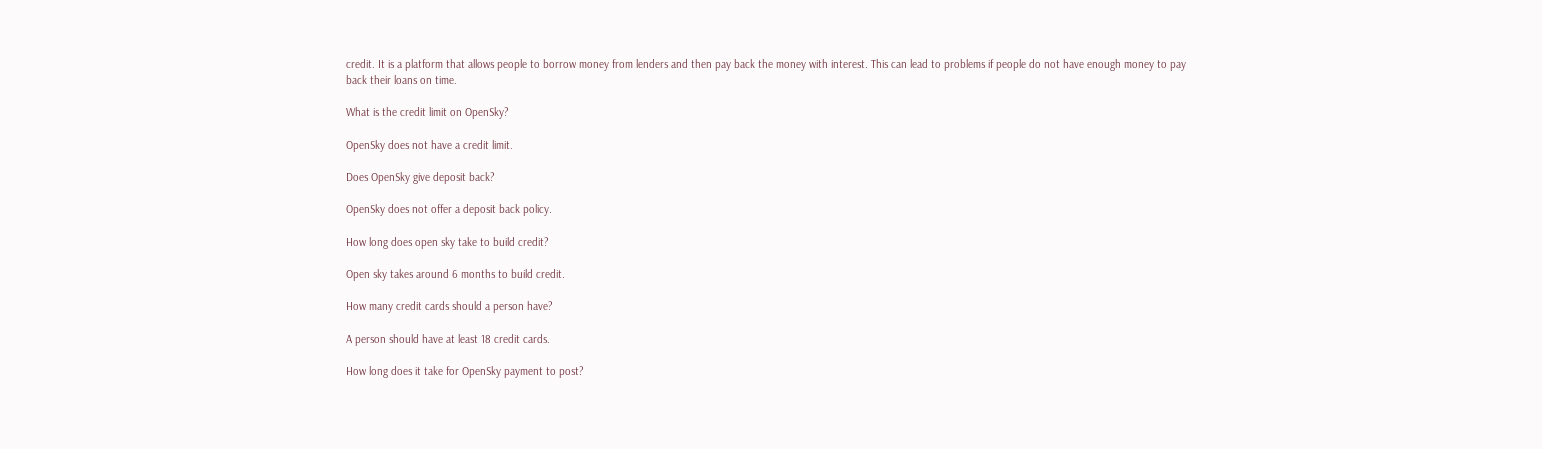credit. It is a platform that allows people to borrow money from lenders and then pay back the money with interest. This can lead to problems if people do not have enough money to pay back their loans on time.

What is the credit limit on OpenSky?

OpenSky does not have a credit limit.

Does OpenSky give deposit back?

OpenSky does not offer a deposit back policy.

How long does open sky take to build credit?

Open sky takes around 6 months to build credit.

How many credit cards should a person have?

A person should have at least 18 credit cards.

How long does it take for OpenSky payment to post?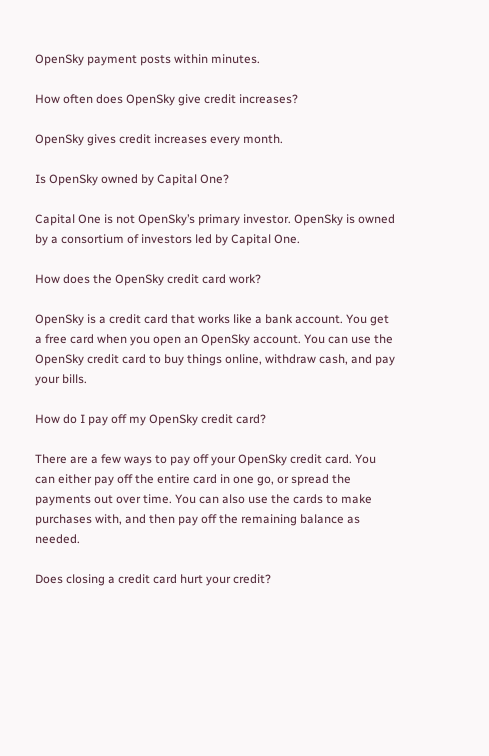OpenSky payment posts within minutes.

How often does OpenSky give credit increases?

OpenSky gives credit increases every month.

Is OpenSky owned by Capital One?

Capital One is not OpenSky’s primary investor. OpenSky is owned by a consortium of investors led by Capital One.

How does the OpenSky credit card work?

OpenSky is a credit card that works like a bank account. You get a free card when you open an OpenSky account. You can use the OpenSky credit card to buy things online, withdraw cash, and pay your bills.

How do I pay off my OpenSky credit card?

There are a few ways to pay off your OpenSky credit card. You can either pay off the entire card in one go, or spread the payments out over time. You can also use the cards to make purchases with, and then pay off the remaining balance as needed.

Does closing a credit card hurt your credit?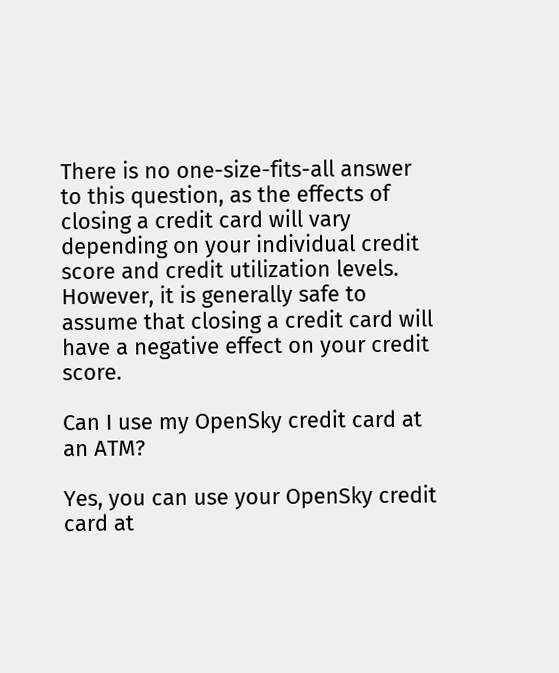There is no one-size-fits-all answer to this question, as the effects of closing a credit card will vary depending on your individual credit score and credit utilization levels. However, it is generally safe to assume that closing a credit card will have a negative effect on your credit score.

Can I use my OpenSky credit card at an ATM?

Yes, you can use your OpenSky credit card at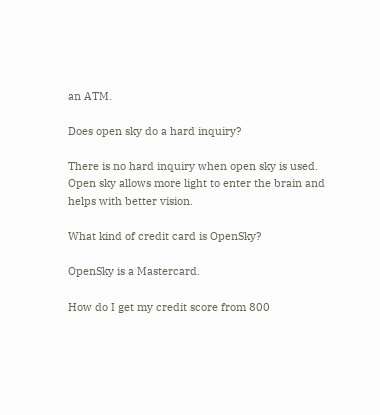an ATM.

Does open sky do a hard inquiry?

There is no hard inquiry when open sky is used. Open sky allows more light to enter the brain and helps with better vision.

What kind of credit card is OpenSky?

OpenSky is a Mastercard.

How do I get my credit score from 800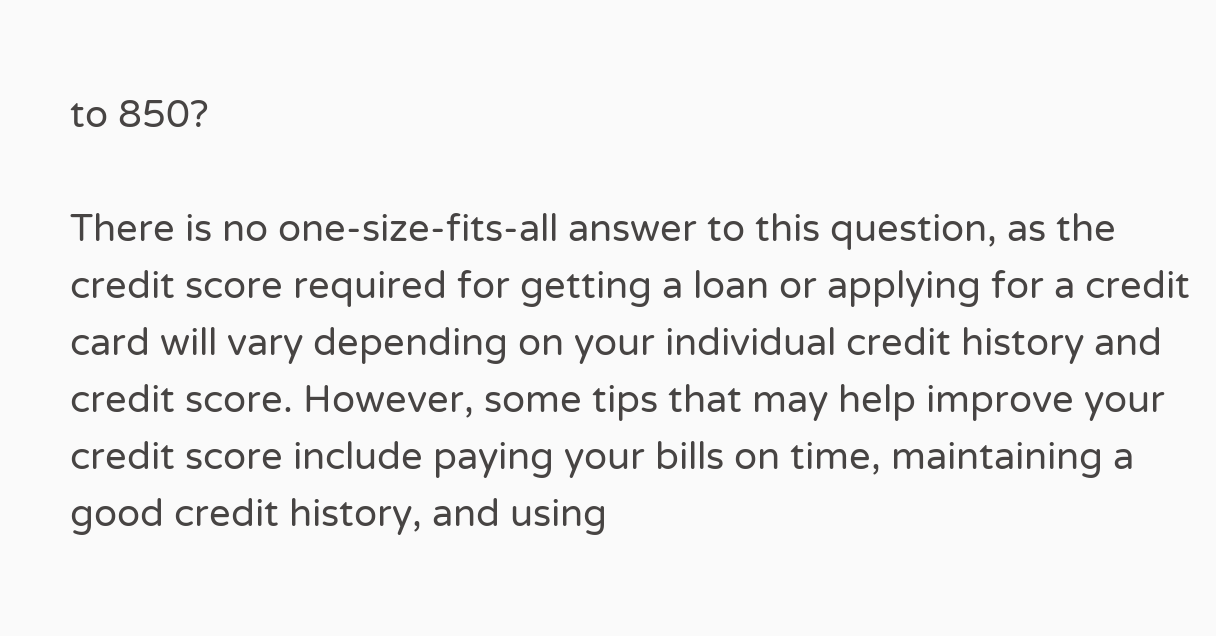to 850?

There is no one-size-fits-all answer to this question, as the credit score required for getting a loan or applying for a credit card will vary depending on your individual credit history and credit score. However, some tips that may help improve your credit score include paying your bills on time, maintaining a good credit history, and using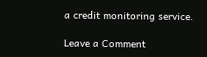a credit monitoring service.

Leave a Comment